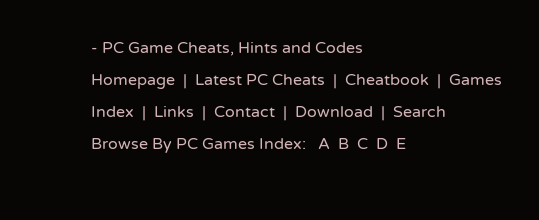- PC Game Cheats, Hints and Codes
Homepage  |  Latest PC Cheats  |  Cheatbook  |  Games Index  |  Links  |  Contact  |  Download  |  Search
Browse By PC Games Index:   A  B  C  D  E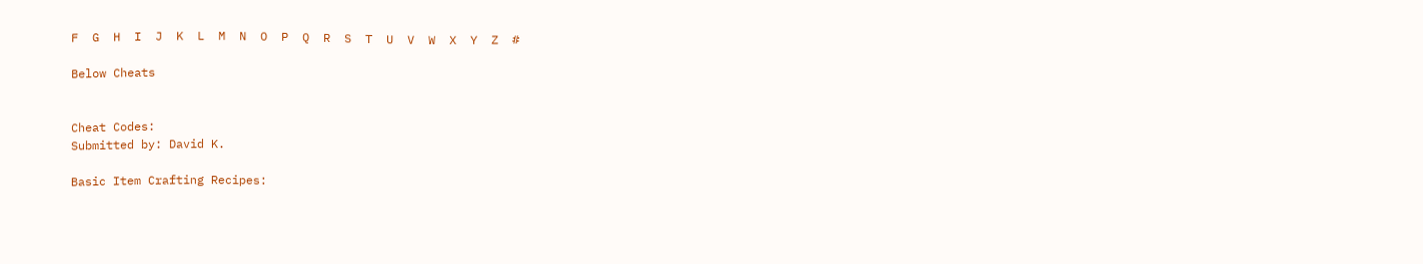F  G  H  I  J  K  L  M  N  O  P  Q  R  S  T  U  V  W  X  Y  Z  #

Below Cheats


Cheat Codes:
Submitted by: David K.

Basic Item Crafting Recipes: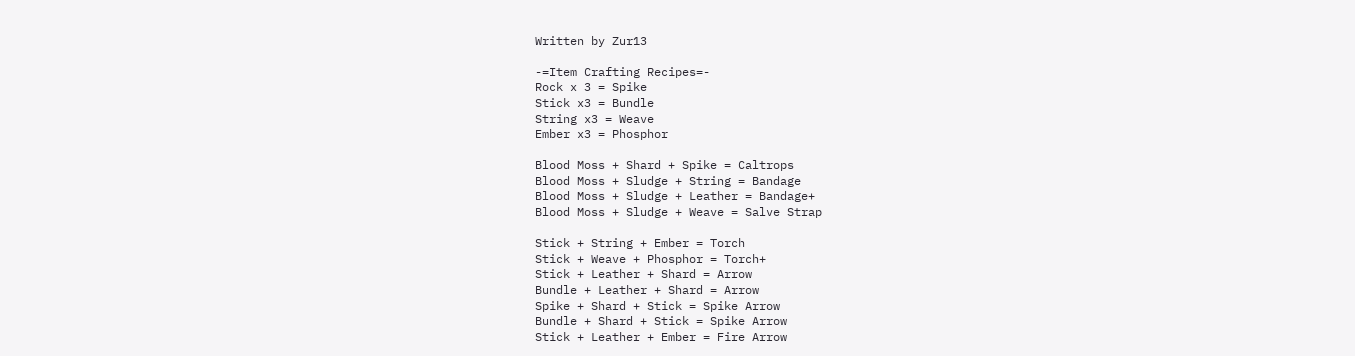Written by Zur13

-=Item Crafting Recipes=-
Rock x 3 = Spike
Stick x3 = Bundle
String x3 = Weave
Ember x3 = Phosphor

Blood Moss + Shard + Spike = Caltrops
Blood Moss + Sludge + String = Bandage
Blood Moss + Sludge + Leather = Bandage+
Blood Moss + Sludge + Weave = Salve Strap

Stick + String + Ember = Torch
Stick + Weave + Phosphor = Torch+
Stick + Leather + Shard = Arrow
Bundle + Leather + Shard = Arrow
Spike + Shard + Stick = Spike Arrow
Bundle + Shard + Stick = Spike Arrow
Stick + Leather + Ember = Fire Arrow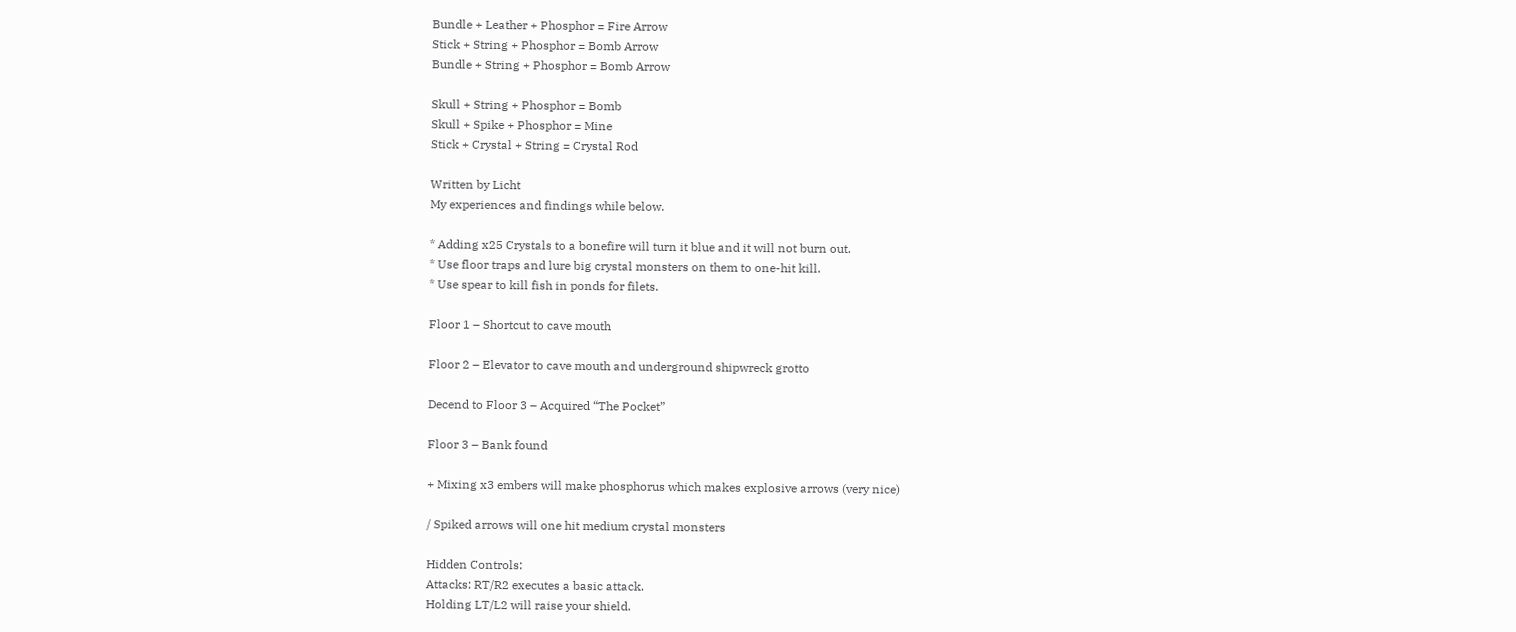Bundle + Leather + Phosphor = Fire Arrow
Stick + String + Phosphor = Bomb Arrow
Bundle + String + Phosphor = Bomb Arrow

Skull + String + Phosphor = Bomb
Skull + Spike + Phosphor = Mine
Stick + Crystal + String = Crystal Rod

Written by Licht
My experiences and findings while below.

* Adding x25 Crystals to a bonefire will turn it blue and it will not burn out.
* Use floor traps and lure big crystal monsters on them to one-hit kill.
* Use spear to kill fish in ponds for filets.

Floor 1 – Shortcut to cave mouth

Floor 2 – Elevator to cave mouth and underground shipwreck grotto

Decend to Floor 3 – Acquired “The Pocket”

Floor 3 – Bank found

+ Mixing x3 embers will make phosphorus which makes explosive arrows (very nice)

/ Spiked arrows will one hit medium crystal monsters

Hidden Controls:
Attacks: RT/R2 executes a basic attack.
Holding LT/L2 will raise your shield.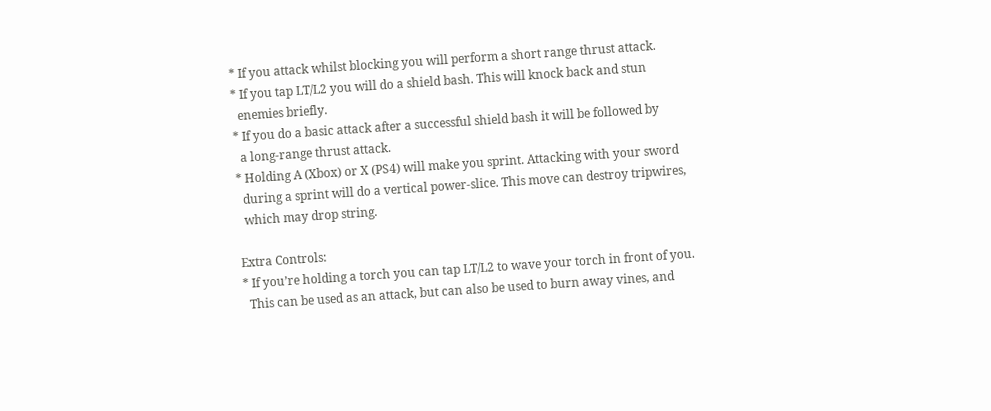* If you attack whilst blocking you will perform a short range thrust attack.
* If you tap LT/L2 you will do a shield bash. This will knock back and stun
  enemies briefly.
* If you do a basic attack after a successful shield bash it will be followed by
  a long-range thrust attack.
* Holding A (Xbox) or X (PS4) will make you sprint. Attacking with your sword
  during a sprint will do a vertical power-slice. This move can destroy tripwires,
  which may drop string.

Extra Controls:
* If you’re holding a torch you can tap LT/L2 to wave your torch in front of you.
  This can be used as an attack, but can also be used to burn away vines, and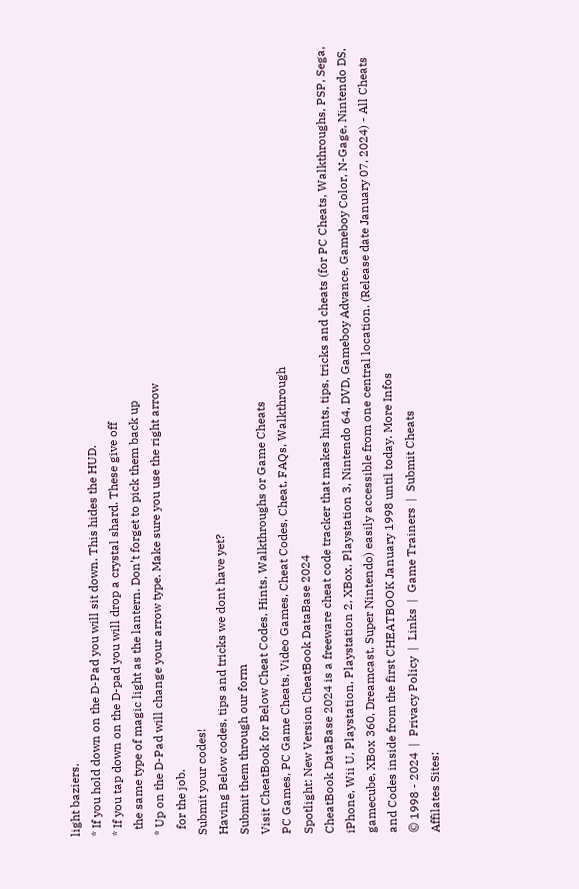light baziers.
* If you hold down on the D-Pad you will sit down. This hides the HUD.
* If you tap down on the D-pad you will drop a crystal shard. These give off
  the same type of magic light as the lantern. Don’t forget to pick them back up
* Up on the D-Pad will change your arrow type. Make sure you use the right arrow
  for the job.
Submit your codes!
Having Below codes, tips and tricks we dont have yet?
Submit them through our form
Visit CheatBook for Below Cheat Codes, Hints, Walkthroughs or Game Cheats
PC Games, PC Game Cheats, Video Games, Cheat Codes, Cheat, FAQs, Walkthrough
Spotlight: New Version CheatBook DataBase 2024
CheatBook DataBase 2024 is a freeware cheat code tracker that makes hints, tips, tricks and cheats (for PC Cheats, Walkthroughs, PSP, Sega, iPhone, Wii U, Playstation, Playstation 2, XBox, Playstation 3, Nintendo 64, DVD, Gameboy Advance, Gameboy Color, N-Gage, Nintendo DS, gamecube, XBox 360, Dreamcast, Super Nintendo) easily accessible from one central location. (Release date January 07, 2024) - All Cheats and Codes inside from the first CHEATBOOK January 1998 until today. More Infos
© 1998 - 2024  |  Privacy Policy  |  Links  |  Game Trainers  |  Submit Cheats
Affilates Sites: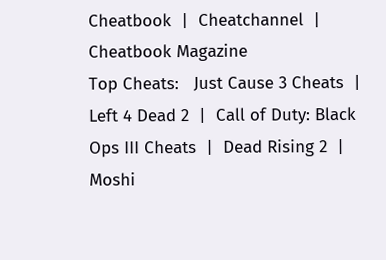Cheatbook  |  Cheatchannel  |  Cheatbook Magazine
Top Cheats:   Just Cause 3 Cheats  |  Left 4 Dead 2  |  Call of Duty: Black Ops III Cheats  |  Dead Rising 2  |  Moshi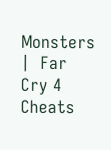Monsters  |  Far Cry 4 Cheats